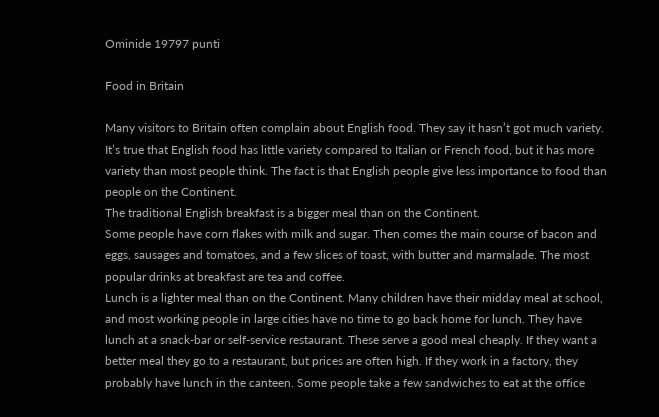Ominide 19797 punti

Food in Britain

Many visitors to Britain often complain about English food. They say it hasn’t got much variety. It’s true that English food has little variety compared to Italian or French food, but it has more variety than most people think. The fact is that English people give less importance to food than people on the Continent.
The traditional English breakfast is a bigger meal than on the Continent.
Some people have corn flakes with milk and sugar. Then comes the main course of bacon and eggs, sausages and tomatoes, and a few slices of toast, with butter and marmalade. The most popular drinks at breakfast are tea and coffee.
Lunch is a lighter meal than on the Continent. Many children have their midday meal at school, and most working people in large cities have no time to go back home for lunch. They have lunch at a snack-bar or self-service restaurant. These serve a good meal cheaply. If they want a better meal they go to a restaurant, but prices are often high. If they work in a factory, they probably have lunch in the canteen. Some people take a few sandwiches to eat at the office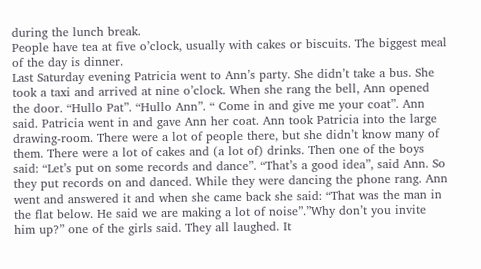during the lunch break.
People have tea at five o’clock, usually with cakes or biscuits. The biggest meal of the day is dinner.
Last Saturday evening Patricia went to Ann’s party. She didn’t take a bus. She took a taxi and arrived at nine o’clock. When she rang the bell, Ann opened the door. “Hullo Pat”. “Hullo Ann”. “ Come in and give me your coat”. Ann said. Patricia went in and gave Ann her coat. Ann took Patricia into the large drawing-room. There were a lot of people there, but she didn’t know many of them. There were a lot of cakes and (a lot of) drinks. Then one of the boys said: “Let’s put on some records and dance”. “That’s a good idea”, said Ann. So they put records on and danced. While they were dancing the phone rang. Ann went and answered it and when she came back she said: “That was the man in the flat below. He said we are making a lot of noise”.”Why don’t you invite him up?” one of the girls said. They all laughed. It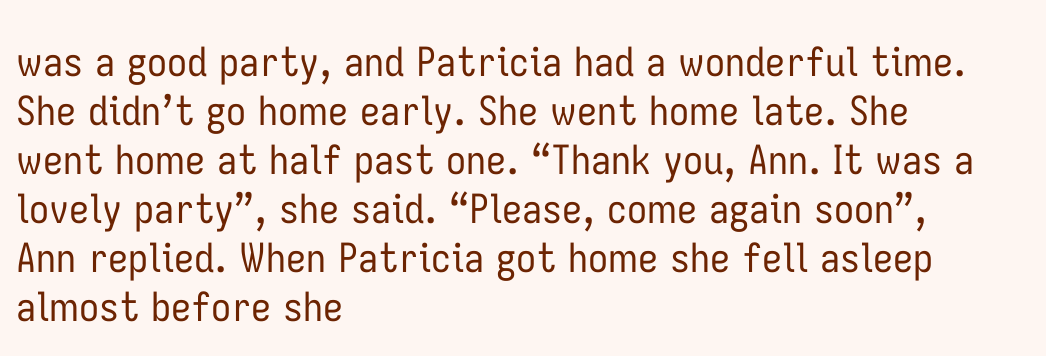was a good party, and Patricia had a wonderful time. She didn’t go home early. She went home late. She went home at half past one. “Thank you, Ann. It was a lovely party”, she said. “Please, come again soon”, Ann replied. When Patricia got home she fell asleep almost before she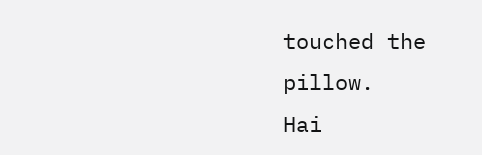touched the pillow.
Hai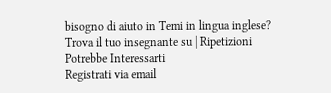bisogno di aiuto in Temi in lingua inglese?
Trova il tuo insegnante su | Ripetizioni
Potrebbe Interessarti
Registrati via email